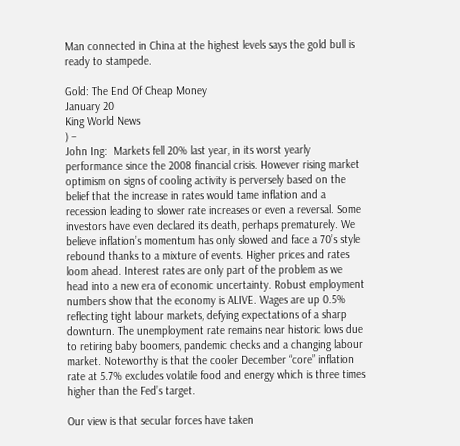Man connected in China at the highest levels says the gold bull is ready to stampede.

Gold: The End Of Cheap Money
January 20
King World News
) –
John Ing:  Markets fell 20% last year, in its worst yearly performance since the 2008 financial crisis. However rising market optimism on signs of cooling activity is perversely based on the belief that the increase in rates would tame inflation and a recession leading to slower rate increases or even a reversal. Some investors have even declared its death, perhaps prematurely. We believe inflation’s momentum has only slowed and face a 70’s style rebound thanks to a mixture of events. Higher prices and rates loom ahead. Interest rates are only part of the problem as we head into a new era of economic uncertainty. Robust employment numbers show that the economy is ALIVE. Wages are up 0.5% reflecting tight labour markets, defying expectations of a sharp downturn. The unemployment rate remains near historic lows due to retiring baby boomers, pandemic checks and a changing labour market. Noteworthy is that the cooler December “core” inflation rate at 5.7% excludes volatile food and energy which is three times higher than the Fed’s target.

Our view is that secular forces have taken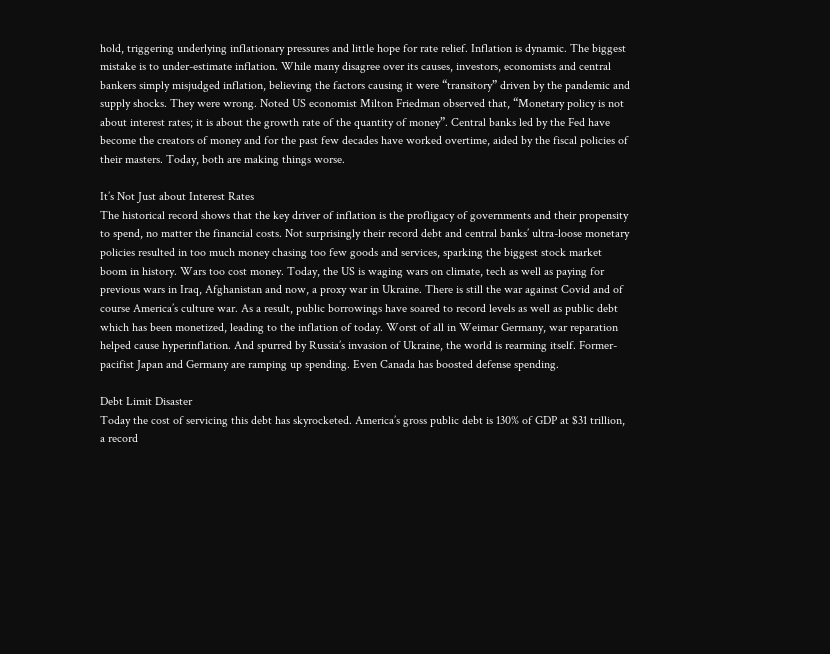hold, triggering underlying inflationary pressures and little hope for rate relief. Inflation is dynamic. The biggest mistake is to under-estimate inflation. While many disagree over its causes, investors, economists and central bankers simply misjudged inflation, believing the factors causing it were “transitory” driven by the pandemic and supply shocks. They were wrong. Noted US economist Milton Friedman observed that, “Monetary policy is not about interest rates; it is about the growth rate of the quantity of money”. Central banks led by the Fed have become the creators of money and for the past few decades have worked overtime, aided by the fiscal policies of their masters. Today, both are making things worse.

It’s Not Just about Interest Rates
The historical record shows that the key driver of inflation is the profligacy of governments and their propensity to spend, no matter the financial costs. Not surprisingly their record debt and central banks’ ultra-loose monetary policies resulted in too much money chasing too few goods and services, sparking the biggest stock market boom in history. Wars too cost money. Today, the US is waging wars on climate, tech as well as paying for previous wars in Iraq, Afghanistan and now, a proxy war in Ukraine. There is still the war against Covid and of course America’s culture war. As a result, public borrowings have soared to record levels as well as public debt which has been monetized, leading to the inflation of today. Worst of all in Weimar Germany, war reparation helped cause hyperinflation. And spurred by Russia’s invasion of Ukraine, the world is rearming itself. Former-pacifist Japan and Germany are ramping up spending. Even Canada has boosted defense spending.

Debt Limit Disaster
Today the cost of servicing this debt has skyrocketed. America’s gross public debt is 130% of GDP at $31 trillion, a record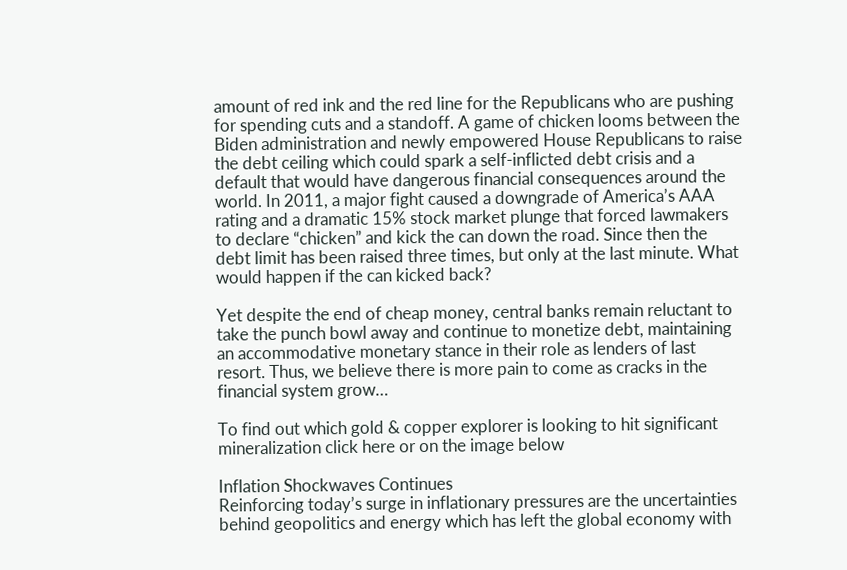amount of red ink and the red line for the Republicans who are pushing for spending cuts and a standoff. A game of chicken looms between the Biden administration and newly empowered House Republicans to raise the debt ceiling which could spark a self-inflicted debt crisis and a default that would have dangerous financial consequences around the world. In 2011, a major fight caused a downgrade of America’s AAA rating and a dramatic 15% stock market plunge that forced lawmakers to declare “chicken” and kick the can down the road. Since then the debt limit has been raised three times, but only at the last minute. What would happen if the can kicked back?

Yet despite the end of cheap money, central banks remain reluctant to take the punch bowl away and continue to monetize debt, maintaining an accommodative monetary stance in their role as lenders of last resort. Thus, we believe there is more pain to come as cracks in the financial system grow…

To find out which gold & copper explorer is looking to hit significant mineralization click here or on the image below

Inflation Shockwaves Continues
Reinforcing today’s surge in inflationary pressures are the uncertainties behind geopolitics and energy which has left the global economy with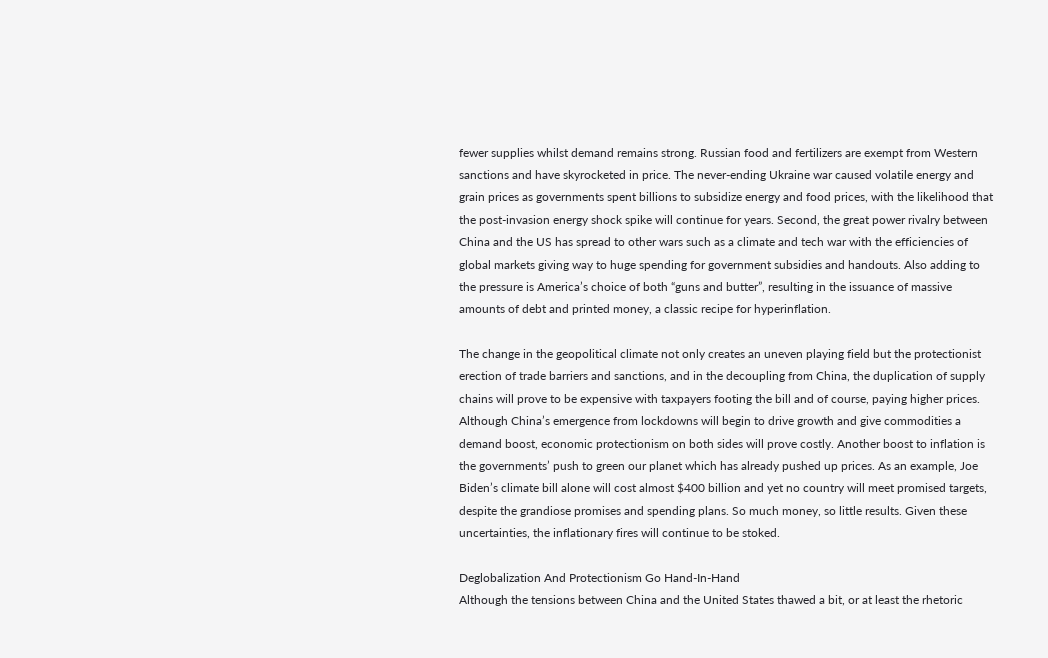fewer supplies whilst demand remains strong. Russian food and fertilizers are exempt from Western sanctions and have skyrocketed in price. The never-ending Ukraine war caused volatile energy and grain prices as governments spent billions to subsidize energy and food prices, with the likelihood that the post-invasion energy shock spike will continue for years. Second, the great power rivalry between China and the US has spread to other wars such as a climate and tech war with the efficiencies of global markets giving way to huge spending for government subsidies and handouts. Also adding to the pressure is America’s choice of both “guns and butter”, resulting in the issuance of massive amounts of debt and printed money, a classic recipe for hyperinflation.

The change in the geopolitical climate not only creates an uneven playing field but the protectionist erection of trade barriers and sanctions, and in the decoupling from China, the duplication of supply chains will prove to be expensive with taxpayers footing the bill and of course, paying higher prices. Although China’s emergence from lockdowns will begin to drive growth and give commodities a demand boost, economic protectionism on both sides will prove costly. Another boost to inflation is the governments’ push to green our planet which has already pushed up prices. As an example, Joe Biden’s climate bill alone will cost almost $400 billion and yet no country will meet promised targets, despite the grandiose promises and spending plans. So much money, so little results. Given these uncertainties, the inflationary fires will continue to be stoked.

Deglobalization And Protectionism Go Hand-In-Hand
Although the tensions between China and the United States thawed a bit, or at least the rhetoric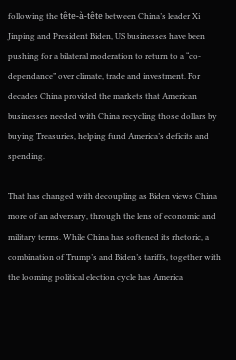following the tête-à-tête between China’s leader Xi Jinping and President Biden, US businesses have been pushing for a bilateral moderation to return to a “co-dependance” over climate, trade and investment. For decades China provided the markets that American businesses needed with China recycling those dollars by buying Treasuries, helping fund America’s deficits and spending.

That has changed with decoupling as Biden views China more of an adversary, through the lens of economic and military terms. While China has softened its rhetoric, a combination of Trump’s and Biden’s tariffs, together with the looming political election cycle has America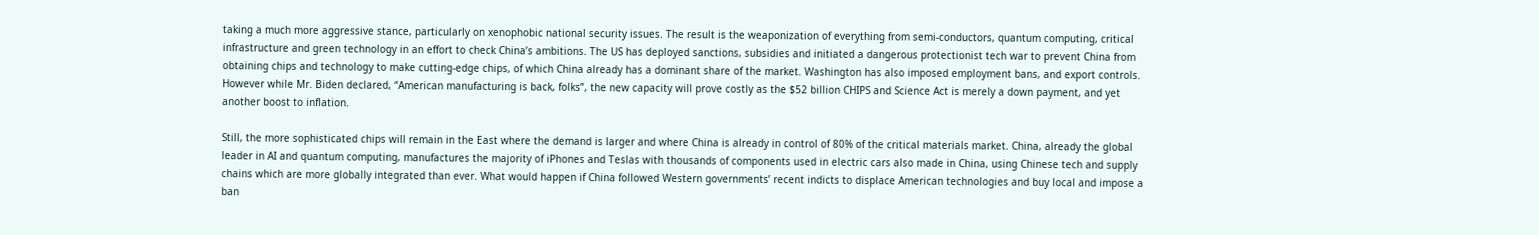taking a much more aggressive stance, particularly on xenophobic national security issues. The result is the weaponization of everything from semi-conductors, quantum computing, critical infrastructure and green technology in an effort to check China’s ambitions. The US has deployed sanctions, subsidies and initiated a dangerous protectionist tech war to prevent China from obtaining chips and technology to make cutting-edge chips, of which China already has a dominant share of the market. Washington has also imposed employment bans, and export controls. However while Mr. Biden declared, “American manufacturing is back, folks”, the new capacity will prove costly as the $52 billion CHIPS and Science Act is merely a down payment, and yet another boost to inflation.

Still, the more sophisticated chips will remain in the East where the demand is larger and where China is already in control of 80% of the critical materials market. China, already the global leader in AI and quantum computing, manufactures the majority of iPhones and Teslas with thousands of components used in electric cars also made in China, using Chinese tech and supply chains which are more globally integrated than ever. What would happen if China followed Western governments’ recent indicts to displace American technologies and buy local and impose a ban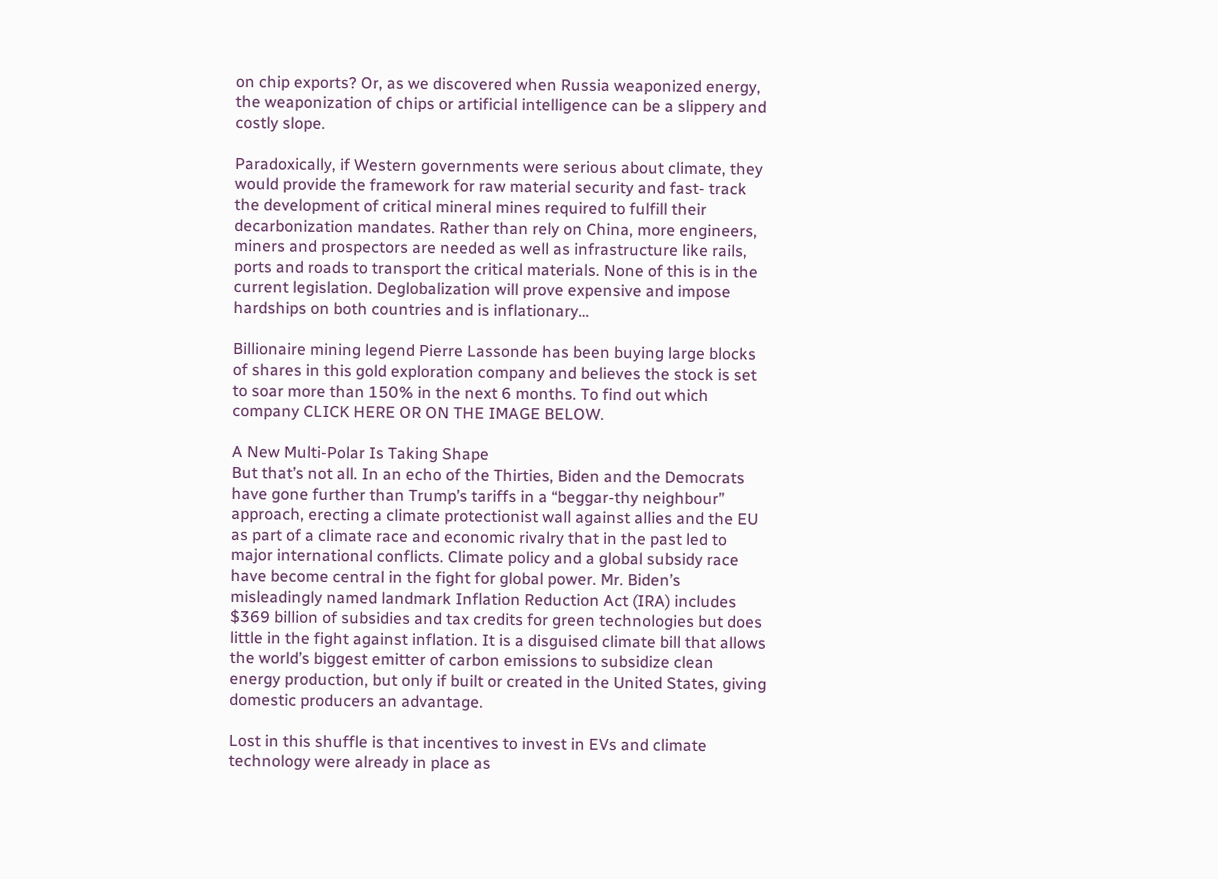on chip exports? Or, as we discovered when Russia weaponized energy, the weaponization of chips or artificial intelligence can be a slippery and costly slope.

Paradoxically, if Western governments were serious about climate, they would provide the framework for raw material security and fast- track the development of critical mineral mines required to fulfill their decarbonization mandates. Rather than rely on China, more engineers, miners and prospectors are needed as well as infrastructure like rails, ports and roads to transport the critical materials. None of this is in the current legislation. Deglobalization will prove expensive and impose hardships on both countries and is inflationary…

Billionaire mining legend Pierre Lassonde has been buying large blocks of shares in this gold exploration company and believes the stock is set to soar more than 150% in the next 6 months. To find out which company CLICK HERE OR ON THE IMAGE BELOW.

A New Multi-Polar Is Taking Shape
But that’s not all. In an echo of the Thirties, Biden and the Democrats have gone further than Trump’s tariffs in a “beggar-thy neighbour” approach, erecting a climate protectionist wall against allies and the EU as part of a climate race and economic rivalry that in the past led to major international conflicts. Climate policy and a global subsidy race have become central in the fight for global power. Mr. Biden’s misleadingly named landmark Inflation Reduction Act (IRA) includes $369 billion of subsidies and tax credits for green technologies but does little in the fight against inflation. It is a disguised climate bill that allows the world’s biggest emitter of carbon emissions to subsidize clean energy production, but only if built or created in the United States, giving domestic producers an advantage.

Lost in this shuffle is that incentives to invest in EVs and climate technology were already in place as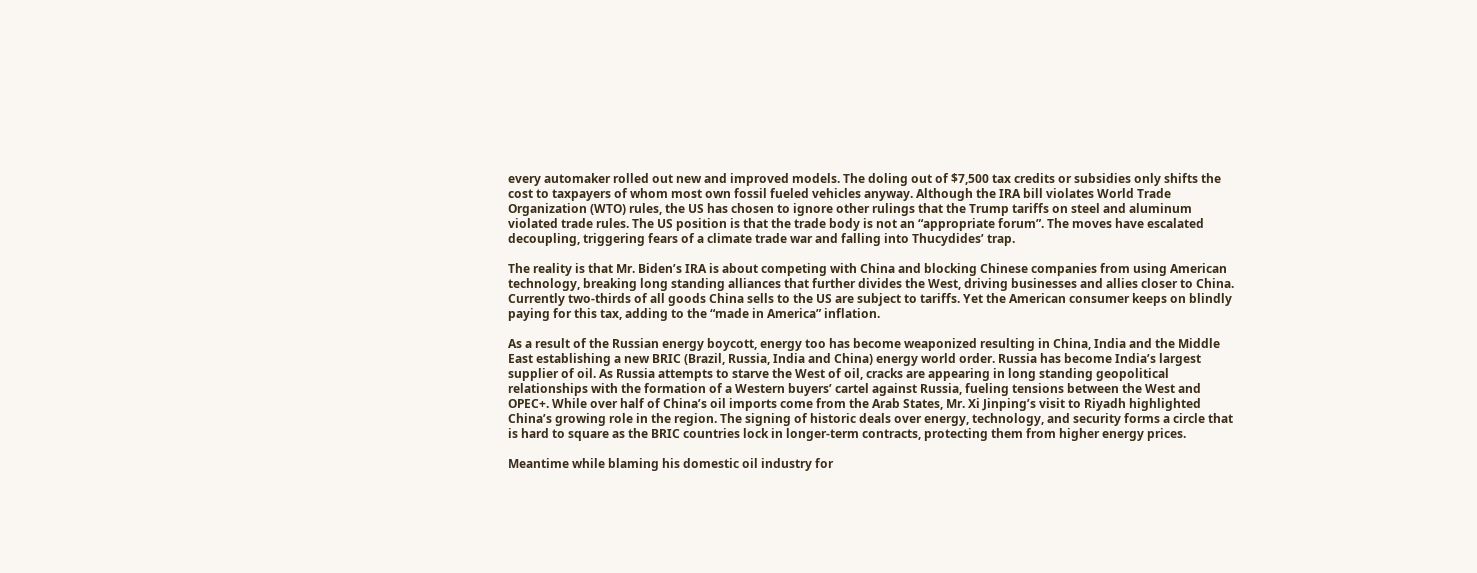every automaker rolled out new and improved models. The doling out of $7,500 tax credits or subsidies only shifts the cost to taxpayers of whom most own fossil fueled vehicles anyway. Although the IRA bill violates World Trade Organization (WTO) rules, the US has chosen to ignore other rulings that the Trump tariffs on steel and aluminum violated trade rules. The US position is that the trade body is not an “appropriate forum”. The moves have escalated decoupling, triggering fears of a climate trade war and falling into Thucydides’ trap.

The reality is that Mr. Biden’s IRA is about competing with China and blocking Chinese companies from using American technology, breaking long standing alliances that further divides the West, driving businesses and allies closer to China. Currently two-thirds of all goods China sells to the US are subject to tariffs. Yet the American consumer keeps on blindly paying for this tax, adding to the “made in America” inflation.

As a result of the Russian energy boycott, energy too has become weaponized resulting in China, India and the Middle East establishing a new BRIC (Brazil, Russia, India and China) energy world order. Russia has become India’s largest supplier of oil. As Russia attempts to starve the West of oil, cracks are appearing in long standing geopolitical relationships with the formation of a Western buyers’ cartel against Russia, fueling tensions between the West and OPEC+. While over half of China’s oil imports come from the Arab States, Mr. Xi Jinping’s visit to Riyadh highlighted China’s growing role in the region. The signing of historic deals over energy, technology, and security forms a circle that is hard to square as the BRIC countries lock in longer-term contracts, protecting them from higher energy prices.

Meantime while blaming his domestic oil industry for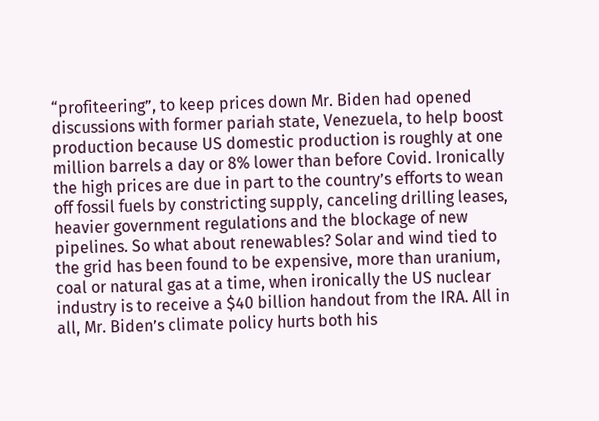“profiteering”, to keep prices down Mr. Biden had opened discussions with former pariah state, Venezuela, to help boost production because US domestic production is roughly at one million barrels a day or 8% lower than before Covid. Ironically the high prices are due in part to the country’s efforts to wean off fossil fuels by constricting supply, canceling drilling leases, heavier government regulations and the blockage of new pipelines. So what about renewables? Solar and wind tied to the grid has been found to be expensive, more than uranium, coal or natural gas at a time, when ironically the US nuclear industry is to receive a $40 billion handout from the IRA. All in all, Mr. Biden’s climate policy hurts both his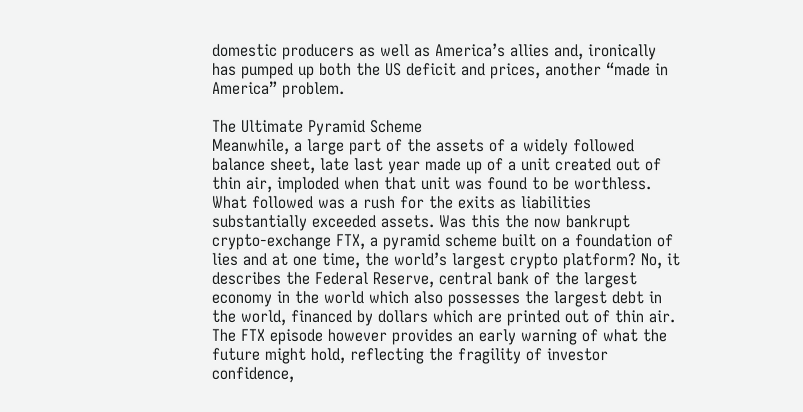domestic producers as well as America’s allies and, ironically has pumped up both the US deficit and prices, another “made in America” problem.

The Ultimate Pyramid Scheme
Meanwhile, a large part of the assets of a widely followed balance sheet, late last year made up of a unit created out of thin air, imploded when that unit was found to be worthless. What followed was a rush for the exits as liabilities substantially exceeded assets. Was this the now bankrupt crypto-exchange FTX, a pyramid scheme built on a foundation of lies and at one time, the world’s largest crypto platform? No, it describes the Federal Reserve, central bank of the largest economy in the world which also possesses the largest debt in the world, financed by dollars which are printed out of thin air. The FTX episode however provides an early warning of what the future might hold, reflecting the fragility of investor confidence,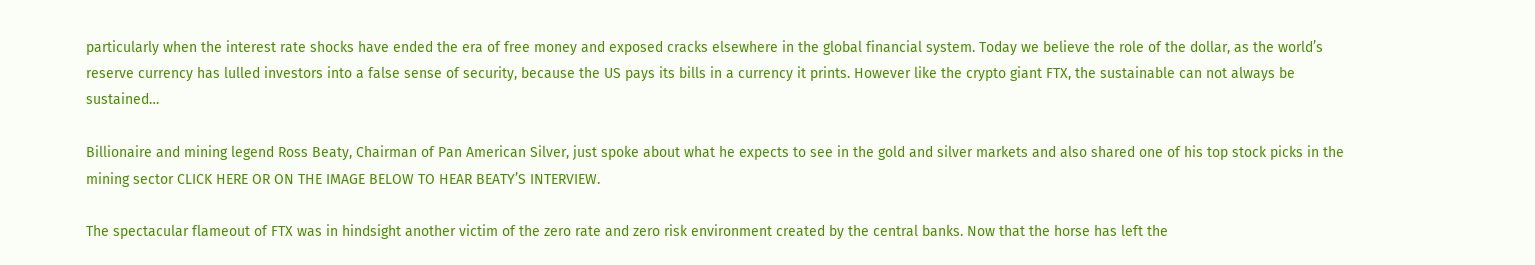particularly when the interest rate shocks have ended the era of free money and exposed cracks elsewhere in the global financial system. Today we believe the role of the dollar, as the world’s reserve currency has lulled investors into a false sense of security, because the US pays its bills in a currency it prints. However like the crypto giant FTX, the sustainable can not always be sustained…

Billionaire and mining legend Ross Beaty, Chairman of Pan American Silver, just spoke about what he expects to see in the gold and silver markets and also shared one of his top stock picks in the mining sector CLICK HERE OR ON THE IMAGE BELOW TO HEAR BEATY’S INTERVIEW.

The spectacular flameout of FTX was in hindsight another victim of the zero rate and zero risk environment created by the central banks. Now that the horse has left the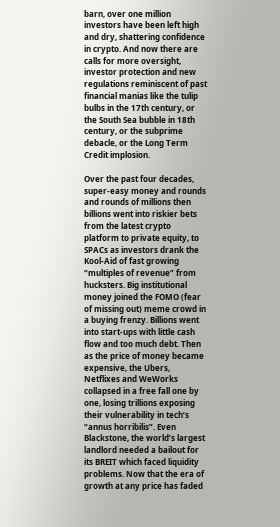barn, over one million investors have been left high and dry, shattering confidence in crypto. And now there are calls for more oversight, investor protection and new regulations reminiscent of past financial manias like the tulip bulbs in the 17th century, or the South Sea bubble in 18th century, or the subprime debacle, or the Long Term Credit implosion.

Over the past four decades, super-easy money and rounds and rounds of millions then billions went into riskier bets from the latest crypto platform to private equity, to SPACs as investors drank the Kool-Aid of fast growing “multiples of revenue” from hucksters. Big institutional money joined the FOMO (fear of missing out) meme crowd in a buying frenzy. Billions went into start-ups with little cash flow and too much debt. Then as the price of money became expensive, the Ubers, Netflixes and WeWorks collapsed in a free fall one by one, losing trillions exposing their vulnerability in tech’s “annus horribilis”. Even Blackstone, the world’s largest landlord needed a bailout for its BREIT which faced liquidity problems. Now that the era of growth at any price has faded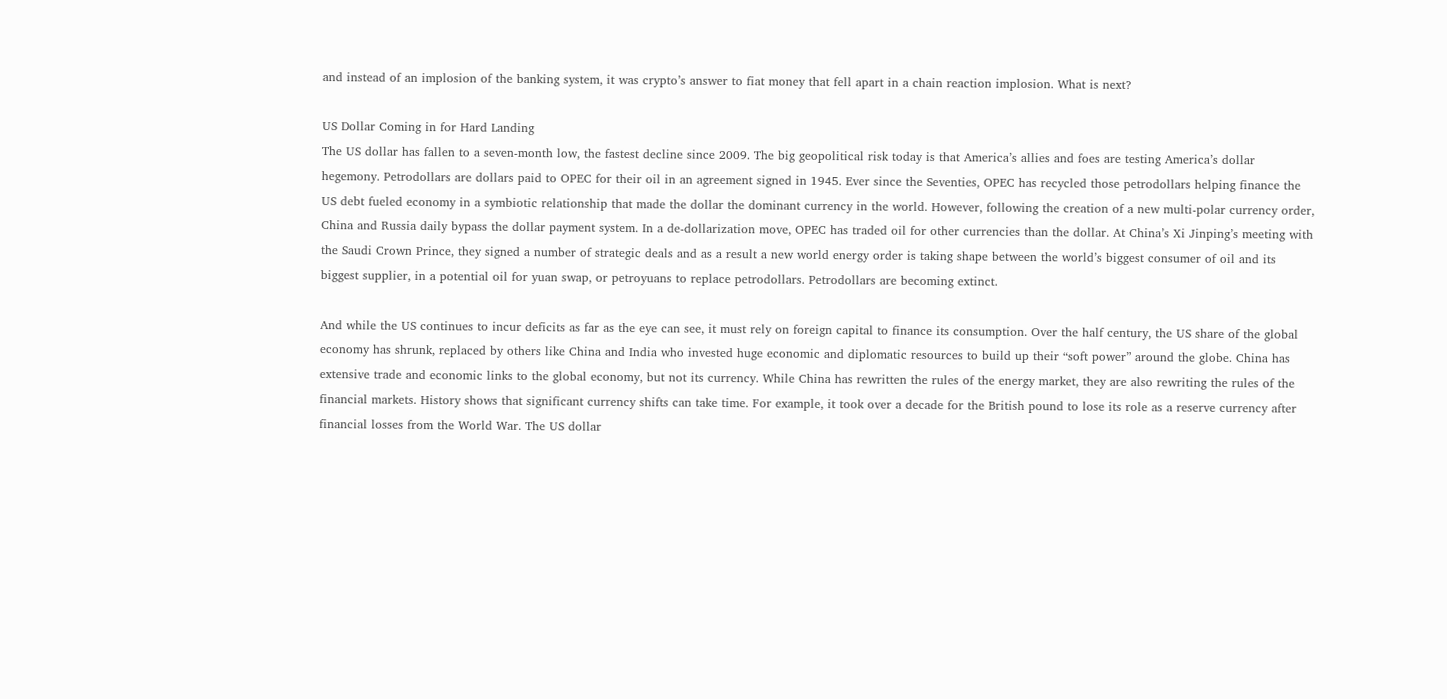and instead of an implosion of the banking system, it was crypto’s answer to fiat money that fell apart in a chain reaction implosion. What is next?

US Dollar Coming in for Hard Landing
The US dollar has fallen to a seven-month low, the fastest decline since 2009. The big geopolitical risk today is that America’s allies and foes are testing America’s dollar hegemony. Petrodollars are dollars paid to OPEC for their oil in an agreement signed in 1945. Ever since the Seventies, OPEC has recycled those petrodollars helping finance the US debt fueled economy in a symbiotic relationship that made the dollar the dominant currency in the world. However, following the creation of a new multi-polar currency order, China and Russia daily bypass the dollar payment system. In a de-dollarization move, OPEC has traded oil for other currencies than the dollar. At China’s Xi Jinping’s meeting with the Saudi Crown Prince, they signed a number of strategic deals and as a result a new world energy order is taking shape between the world’s biggest consumer of oil and its biggest supplier, in a potential oil for yuan swap, or petroyuans to replace petrodollars. Petrodollars are becoming extinct.

And while the US continues to incur deficits as far as the eye can see, it must rely on foreign capital to finance its consumption. Over the half century, the US share of the global economy has shrunk, replaced by others like China and India who invested huge economic and diplomatic resources to build up their “soft power” around the globe. China has extensive trade and economic links to the global economy, but not its currency. While China has rewritten the rules of the energy market, they are also rewriting the rules of the financial markets. History shows that significant currency shifts can take time. For example, it took over a decade for the British pound to lose its role as a reserve currency after financial losses from the World War. The US dollar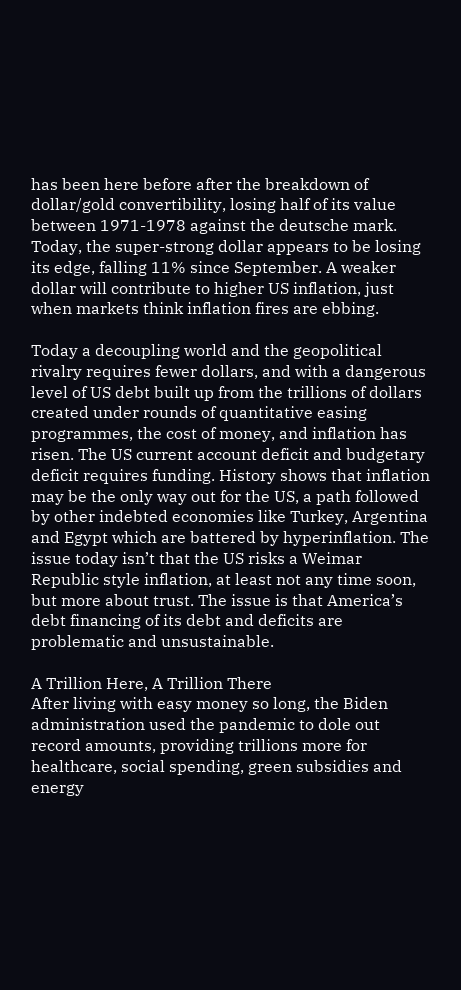has been here before after the breakdown of dollar/gold convertibility, losing half of its value between 1971-1978 against the deutsche mark. Today, the super-strong dollar appears to be losing its edge, falling 11% since September. A weaker dollar will contribute to higher US inflation, just when markets think inflation fires are ebbing.

Today a decoupling world and the geopolitical rivalry requires fewer dollars, and with a dangerous level of US debt built up from the trillions of dollars created under rounds of quantitative easing programmes, the cost of money, and inflation has risen. The US current account deficit and budgetary deficit requires funding. History shows that inflation may be the only way out for the US, a path followed by other indebted economies like Turkey, Argentina and Egypt which are battered by hyperinflation. The issue today isn’t that the US risks a Weimar Republic style inflation, at least not any time soon, but more about trust. The issue is that America’s debt financing of its debt and deficits are problematic and unsustainable.

A Trillion Here, A Trillion There
After living with easy money so long, the Biden administration used the pandemic to dole out record amounts, providing trillions more for healthcare, social spending, green subsidies and energy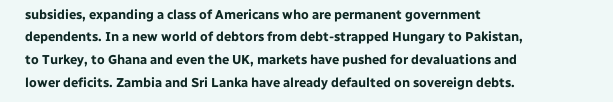subsidies, expanding a class of Americans who are permanent government dependents. In a new world of debtors from debt-strapped Hungary to Pakistan, to Turkey, to Ghana and even the UK, markets have pushed for devaluations and lower deficits. Zambia and Sri Lanka have already defaulted on sovereign debts.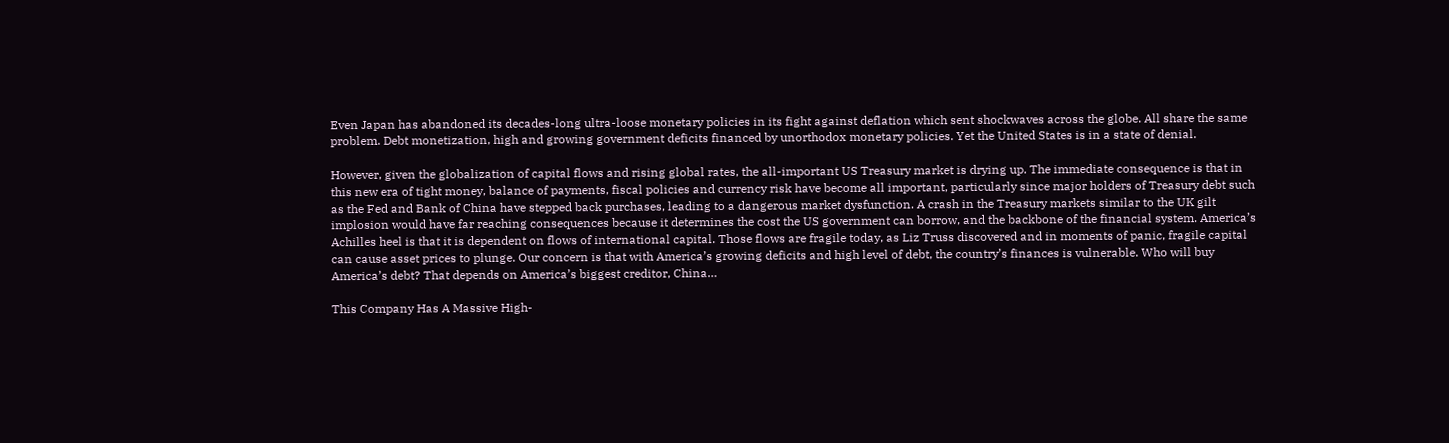Even Japan has abandoned its decades-long ultra-loose monetary policies in its fight against deflation which sent shockwaves across the globe. All share the same problem. Debt monetization, high and growing government deficits financed by unorthodox monetary policies. Yet the United States is in a state of denial.

However, given the globalization of capital flows and rising global rates, the all-important US Treasury market is drying up. The immediate consequence is that in this new era of tight money, balance of payments, fiscal policies and currency risk have become all important, particularly since major holders of Treasury debt such as the Fed and Bank of China have stepped back purchases, leading to a dangerous market dysfunction. A crash in the Treasury markets similar to the UK gilt implosion would have far reaching consequences because it determines the cost the US government can borrow, and the backbone of the financial system. America’s Achilles heel is that it is dependent on flows of international capital. Those flows are fragile today, as Liz Truss discovered and in moments of panic, fragile capital can cause asset prices to plunge. Our concern is that with America’s growing deficits and high level of debt, the country’s finances is vulnerable. Who will buy America’s debt? That depends on America’s biggest creditor, China…

This Company Has A Massive High-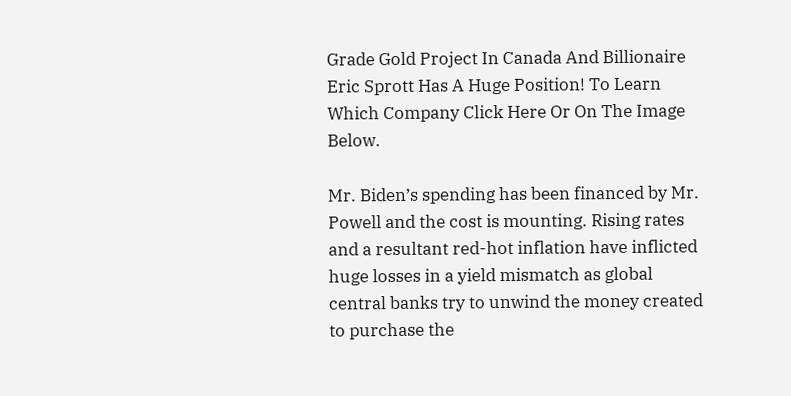Grade Gold Project In Canada And Billionaire Eric Sprott Has A Huge Position! To Learn Which Company Click Here Or On The Image Below.

Mr. Biden’s spending has been financed by Mr. Powell and the cost is mounting. Rising rates and a resultant red-hot inflation have inflicted huge losses in a yield mismatch as global central banks try to unwind the money created to purchase the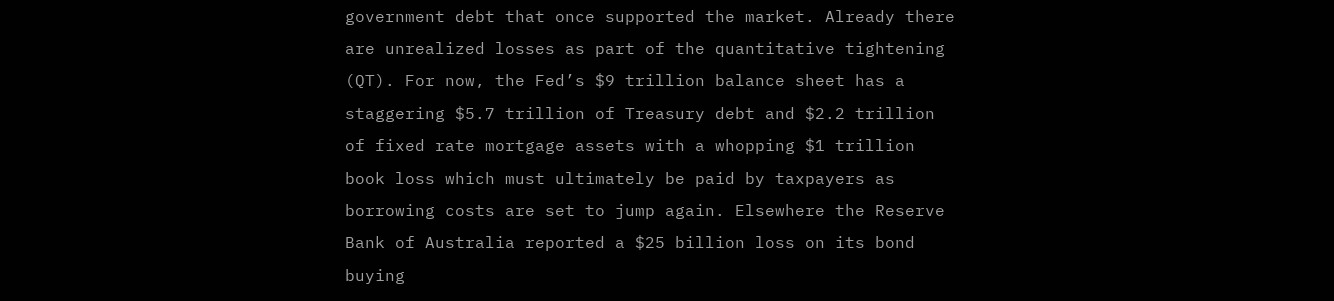government debt that once supported the market. Already there are unrealized losses as part of the quantitative tightening (QT). For now, the Fed’s $9 trillion balance sheet has a staggering $5.7 trillion of Treasury debt and $2.2 trillion of fixed rate mortgage assets with a whopping $1 trillion book loss which must ultimately be paid by taxpayers as borrowing costs are set to jump again. Elsewhere the Reserve Bank of Australia reported a $25 billion loss on its bond buying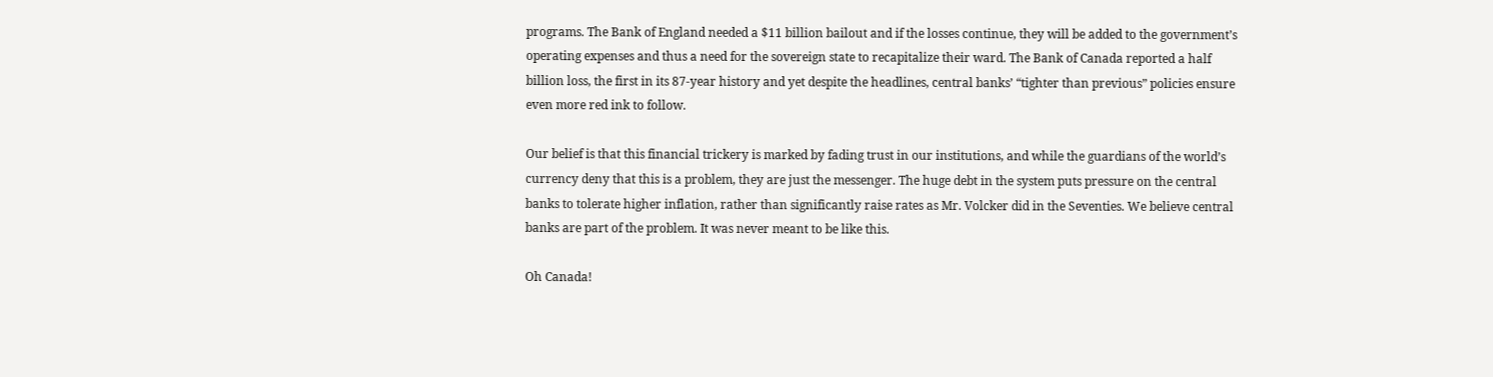programs. The Bank of England needed a $11 billion bailout and if the losses continue, they will be added to the government’s operating expenses and thus a need for the sovereign state to recapitalize their ward. The Bank of Canada reported a half billion loss, the first in its 87-year history and yet despite the headlines, central banks’ “tighter than previous” policies ensure even more red ink to follow.

Our belief is that this financial trickery is marked by fading trust in our institutions, and while the guardians of the world’s currency deny that this is a problem, they are just the messenger. The huge debt in the system puts pressure on the central banks to tolerate higher inflation, rather than significantly raise rates as Mr. Volcker did in the Seventies. We believe central banks are part of the problem. It was never meant to be like this.

Oh Canada!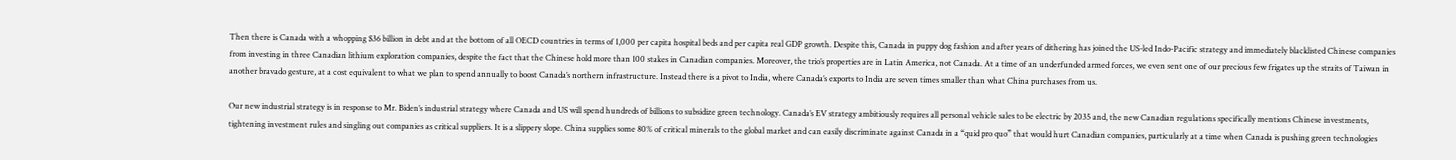Then there is Canada with a whopping $36 billion in debt and at the bottom of all OECD countries in terms of 1,000 per capita hospital beds and per capita real GDP growth. Despite this, Canada in puppy dog fashion and after years of dithering has joined the US-led Indo-Pacific strategy and immediately blacklisted Chinese companies from investing in three Canadian lithium exploration companies, despite the fact that the Chinese hold more than 100 stakes in Canadian companies. Moreover, the trio’s properties are in Latin America, not Canada. At a time of an underfunded armed forces, we even sent one of our precious few frigates up the straits of Taiwan in another bravado gesture, at a cost equivalent to what we plan to spend annually to boost Canada’s northern infrastructure. Instead there is a pivot to India, where Canada’s exports to India are seven times smaller than what China purchases from us.

Our new industrial strategy is in response to Mr. Biden’s industrial strategy where Canada and US will spend hundreds of billions to subsidize green technology. Canada’s EV strategy ambitiously requires all personal vehicle sales to be electric by 2035 and, the new Canadian regulations specifically mentions Chinese investments, tightening investment rules and singling out companies as critical suppliers. It is a slippery slope. China supplies some 80% of critical minerals to the global market and can easily discriminate against Canada in a “quid pro quo” that would hurt Canadian companies, particularly at a time when Canada is pushing green technologies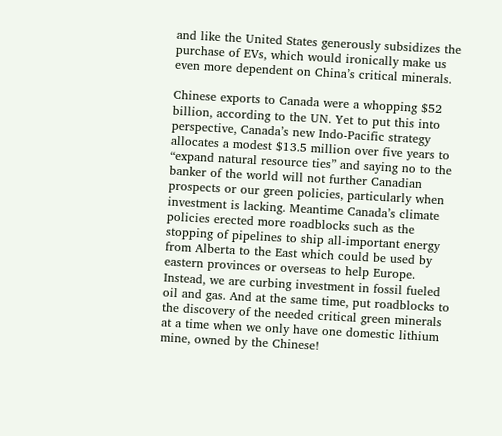and like the United States generously subsidizes the purchase of EVs, which would ironically make us even more dependent on China’s critical minerals.

Chinese exports to Canada were a whopping $52 billion, according to the UN. Yet to put this into perspective, Canada’s new Indo-Pacific strategy allocates a modest $13.5 million over five years to “expand natural resource ties” and saying no to the banker of the world will not further Canadian prospects or our green policies, particularly when investment is lacking. Meantime Canada’s climate policies erected more roadblocks such as the stopping of pipelines to ship all-important energy from Alberta to the East which could be used by eastern provinces or overseas to help Europe. Instead, we are curbing investment in fossil fueled oil and gas. And at the same time, put roadblocks to the discovery of the needed critical green minerals at a time when we only have one domestic lithium mine, owned by the Chinese!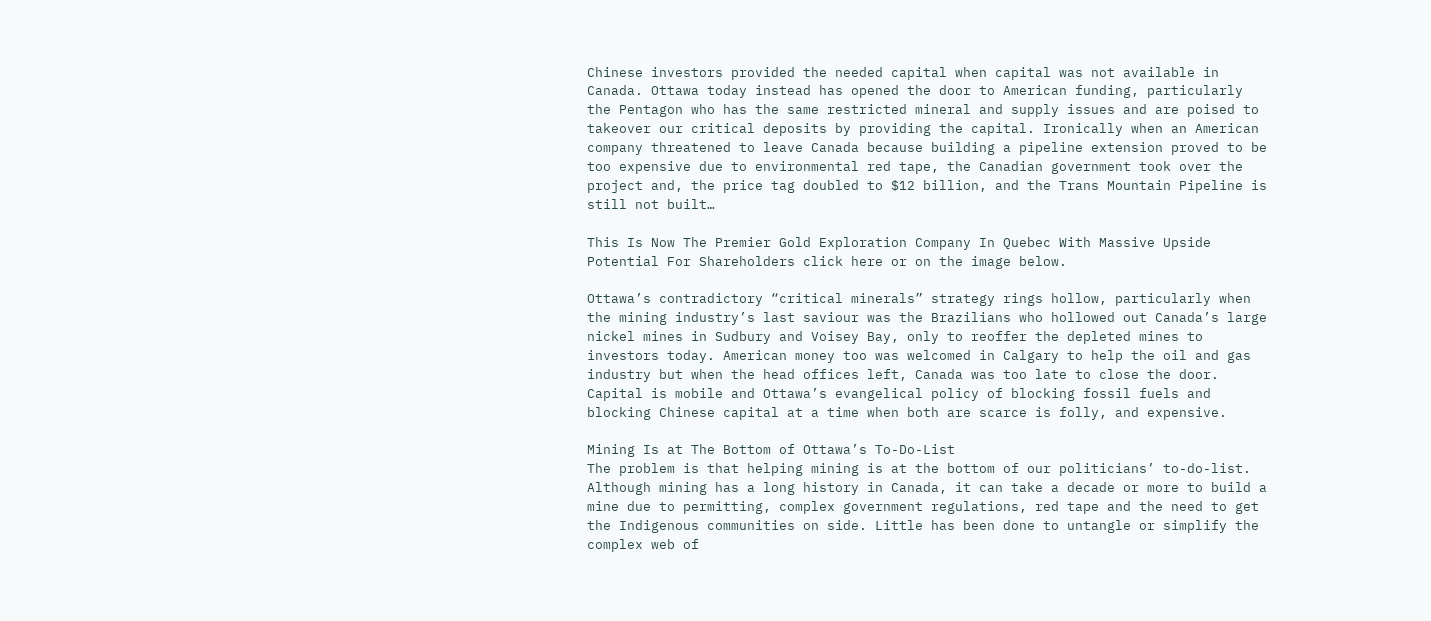Chinese investors provided the needed capital when capital was not available in Canada. Ottawa today instead has opened the door to American funding, particularly the Pentagon who has the same restricted mineral and supply issues and are poised to takeover our critical deposits by providing the capital. Ironically when an American company threatened to leave Canada because building a pipeline extension proved to be too expensive due to environmental red tape, the Canadian government took over the project and, the price tag doubled to $12 billion, and the Trans Mountain Pipeline is still not built…

This Is Now The Premier Gold Exploration Company In Quebec With Massive Upside Potential For Shareholders click here or on the image below.

Ottawa’s contradictory “critical minerals” strategy rings hollow, particularly when the mining industry’s last saviour was the Brazilians who hollowed out Canada’s large nickel mines in Sudbury and Voisey Bay, only to reoffer the depleted mines to investors today. American money too was welcomed in Calgary to help the oil and gas industry but when the head offices left, Canada was too late to close the door. Capital is mobile and Ottawa’s evangelical policy of blocking fossil fuels and blocking Chinese capital at a time when both are scarce is folly, and expensive.

Mining Is at The Bottom of Ottawa’s To-Do-List
The problem is that helping mining is at the bottom of our politicians’ to-do-list. Although mining has a long history in Canada, it can take a decade or more to build a mine due to permitting, complex government regulations, red tape and the need to get the Indigenous communities on side. Little has been done to untangle or simplify the complex web of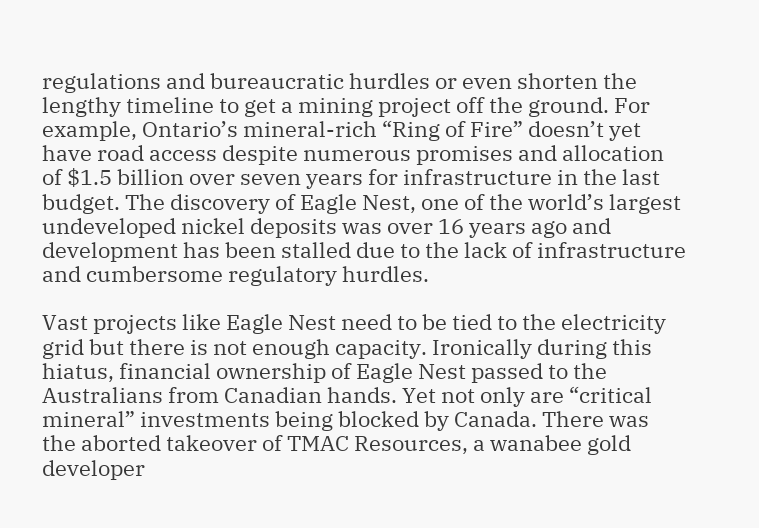regulations and bureaucratic hurdles or even shorten the lengthy timeline to get a mining project off the ground. For example, Ontario’s mineral-rich “Ring of Fire” doesn’t yet have road access despite numerous promises and allocation of $1.5 billion over seven years for infrastructure in the last budget. The discovery of Eagle Nest, one of the world’s largest undeveloped nickel deposits was over 16 years ago and development has been stalled due to the lack of infrastructure and cumbersome regulatory hurdles.

Vast projects like Eagle Nest need to be tied to the electricity grid but there is not enough capacity. Ironically during this hiatus, financial ownership of Eagle Nest passed to the Australians from Canadian hands. Yet not only are “critical mineral” investments being blocked by Canada. There was the aborted takeover of TMAC Resources, a wanabee gold developer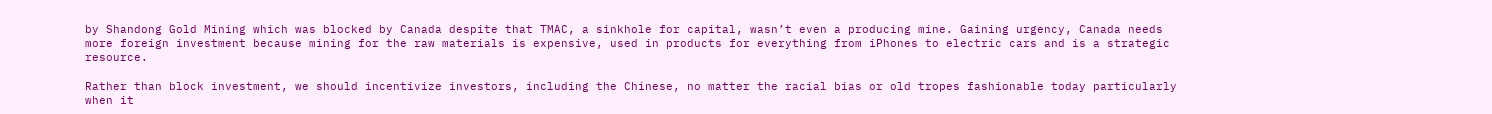by Shandong Gold Mining which was blocked by Canada despite that TMAC, a sinkhole for capital, wasn’t even a producing mine. Gaining urgency, Canada needs more foreign investment because mining for the raw materials is expensive, used in products for everything from iPhones to electric cars and is a strategic resource.

Rather than block investment, we should incentivize investors, including the Chinese, no matter the racial bias or old tropes fashionable today particularly when it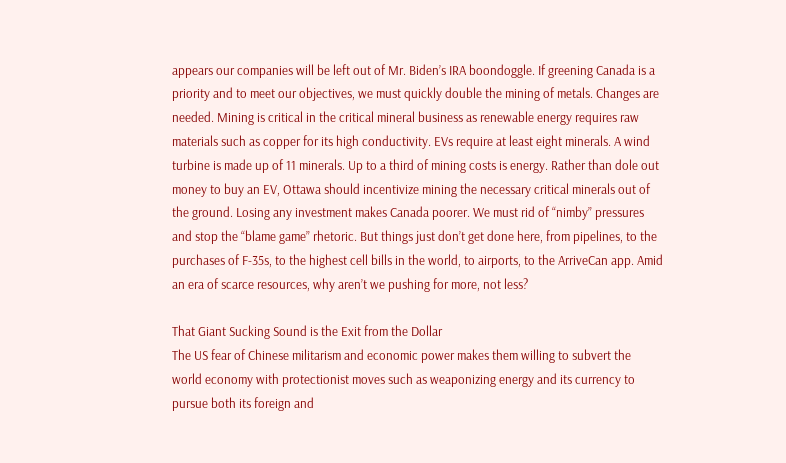appears our companies will be left out of Mr. Biden’s IRA boondoggle. If greening Canada is a priority and to meet our objectives, we must quickly double the mining of metals. Changes are needed. Mining is critical in the critical mineral business as renewable energy requires raw materials such as copper for its high conductivity. EVs require at least eight minerals. A wind turbine is made up of 11 minerals. Up to a third of mining costs is energy. Rather than dole out money to buy an EV, Ottawa should incentivize mining the necessary critical minerals out of the ground. Losing any investment makes Canada poorer. We must rid of “nimby” pressures and stop the “blame game” rhetoric. But things just don’t get done here, from pipelines, to the purchases of F-35s, to the highest cell bills in the world, to airports, to the ArriveCan app. Amid an era of scarce resources, why aren’t we pushing for more, not less?

That Giant Sucking Sound is the Exit from the Dollar
The US fear of Chinese militarism and economic power makes them willing to subvert the world economy with protectionist moves such as weaponizing energy and its currency to pursue both its foreign and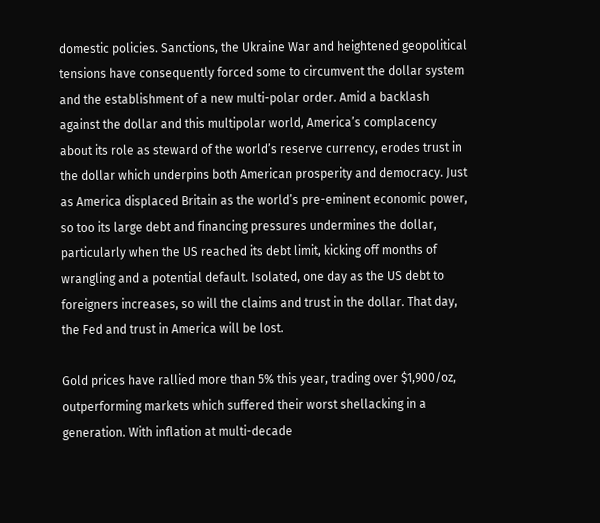domestic policies. Sanctions, the Ukraine War and heightened geopolitical tensions have consequently forced some to circumvent the dollar system and the establishment of a new multi-polar order. Amid a backlash against the dollar and this multipolar world, America’s complacency about its role as steward of the world’s reserve currency, erodes trust in the dollar which underpins both American prosperity and democracy. Just as America displaced Britain as the world’s pre-eminent economic power, so too its large debt and financing pressures undermines the dollar, particularly when the US reached its debt limit, kicking off months of wrangling and a potential default. Isolated, one day as the US debt to foreigners increases, so will the claims and trust in the dollar. That day, the Fed and trust in America will be lost.

Gold prices have rallied more than 5% this year, trading over $1,900/oz, outperforming markets which suffered their worst shellacking in a generation. With inflation at multi-decade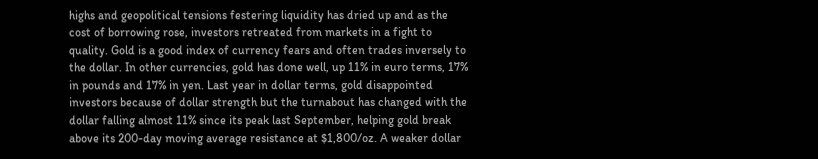highs and geopolitical tensions festering liquidity has dried up and as the cost of borrowing rose, investors retreated from markets in a fight to quality. Gold is a good index of currency fears and often trades inversely to the dollar. In other currencies, gold has done well, up 11% in euro terms, 17% in pounds and 17% in yen. Last year in dollar terms, gold disappointed investors because of dollar strength but the turnabout has changed with the dollar falling almost 11% since its peak last September, helping gold break above its 200-day moving average resistance at $1,800/oz. A weaker dollar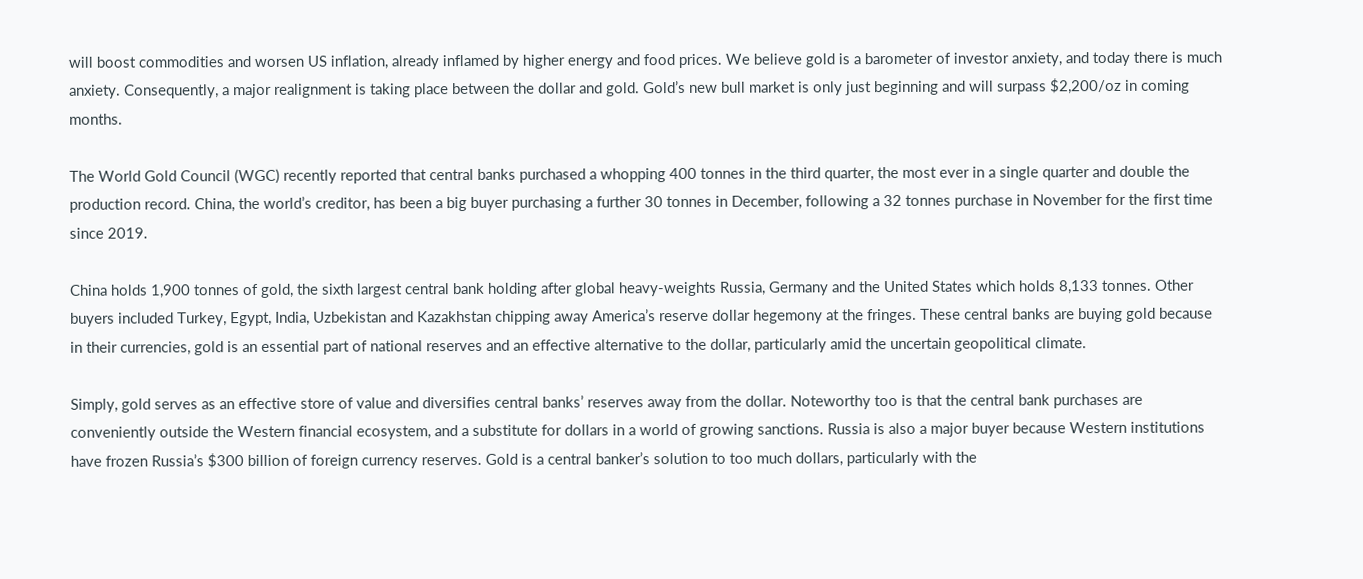will boost commodities and worsen US inflation, already inflamed by higher energy and food prices. We believe gold is a barometer of investor anxiety, and today there is much anxiety. Consequently, a major realignment is taking place between the dollar and gold. Gold’s new bull market is only just beginning and will surpass $2,200/oz in coming months.

The World Gold Council (WGC) recently reported that central banks purchased a whopping 400 tonnes in the third quarter, the most ever in a single quarter and double the production record. China, the world’s creditor, has been a big buyer purchasing a further 30 tonnes in December, following a 32 tonnes purchase in November for the first time since 2019.

China holds 1,900 tonnes of gold, the sixth largest central bank holding after global heavy-weights Russia, Germany and the United States which holds 8,133 tonnes. Other buyers included Turkey, Egypt, India, Uzbekistan and Kazakhstan chipping away America’s reserve dollar hegemony at the fringes. These central banks are buying gold because in their currencies, gold is an essential part of national reserves and an effective alternative to the dollar, particularly amid the uncertain geopolitical climate.

Simply, gold serves as an effective store of value and diversifies central banks’ reserves away from the dollar. Noteworthy too is that the central bank purchases are conveniently outside the Western financial ecosystem, and a substitute for dollars in a world of growing sanctions. Russia is also a major buyer because Western institutions have frozen Russia’s $300 billion of foreign currency reserves. Gold is a central banker’s solution to too much dollars, particularly with the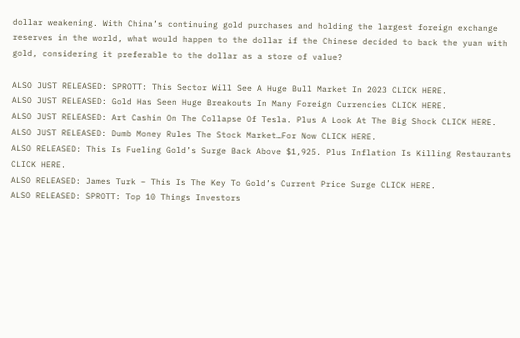dollar weakening. With China’s continuing gold purchases and holding the largest foreign exchange reserves in the world, what would happen to the dollar if the Chinese decided to back the yuan with gold, considering it preferable to the dollar as a store of value?

ALSO JUST RELEASED: SPROTT: This Sector Will See A Huge Bull Market In 2023 CLICK HERE.
ALSO JUST RELEASED: Gold Has Seen Huge Breakouts In Many Foreign Currencies CLICK HERE.
ALSO JUST RELEASED: Art Cashin On The Collapse Of Tesla. Plus A Look At The Big Shock CLICK HERE.
ALSO JUST RELEASED: Dumb Money Rules The Stock Market…For Now CLICK HERE.
ALSO RELEASED: This Is Fueling Gold’s Surge Back Above $1,925. Plus Inflation Is Killing Restaurants CLICK HERE.
ALSO RELEASED: James Turk – This Is The Key To Gold’s Current Price Surge CLICK HERE.
ALSO RELEASED: SPROTT: Top 10 Things Investors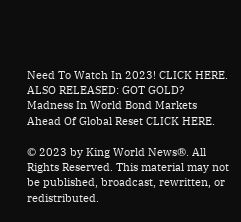Need To Watch In 2023! CLICK HERE.
ALSO RELEASED: GOT GOLD? Madness In World Bond Markets Ahead Of Global Reset CLICK HERE.

© 2023 by King World News®. All Rights Reserved. This material may not be published, broadcast, rewritten, or redistributed.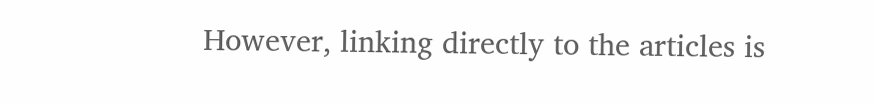However, linking directly to the articles is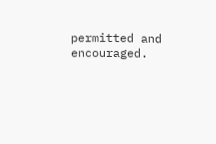permitted and encouraged.